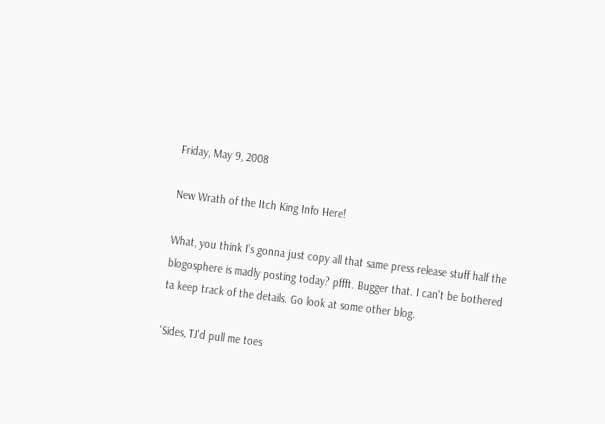Friday, May 9, 2008

New Wrath of the Itch King Info Here!

What, you think I's gonna just copy all that same press release stuff half the blogosphere is madly posting today? pffft. Bugger that. I can't be bothered ta keep track of the details. Go look at some other blog.

'Sides, TJ'd pull me toes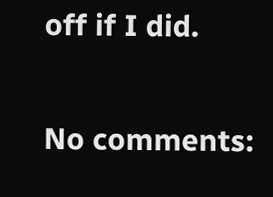off if I did.

No comments: